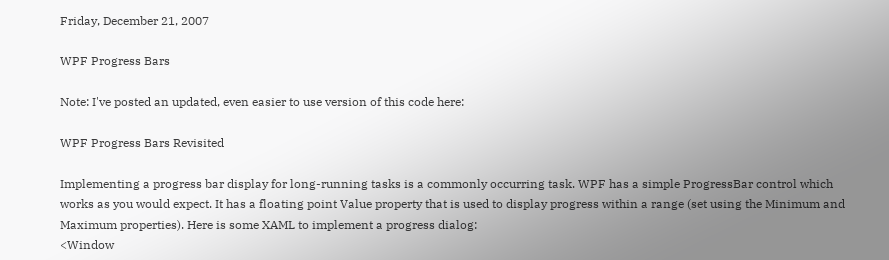Friday, December 21, 2007

WPF Progress Bars

Note: I've posted an updated, even easier to use version of this code here:

WPF Progress Bars Revisited

Implementing a progress bar display for long-running tasks is a commonly occurring task. WPF has a simple ProgressBar control which works as you would expect. It has a floating point Value property that is used to display progress within a range (set using the Minimum and Maximum properties). Here is some XAML to implement a progress dialog:
<Window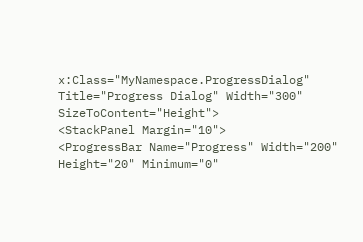x:Class="MyNamespace.ProgressDialog"
Title="Progress Dialog" Width="300" SizeToContent="Height">
<StackPanel Margin="10">
<ProgressBar Name="Progress" Width="200" Height="20" Minimum="0"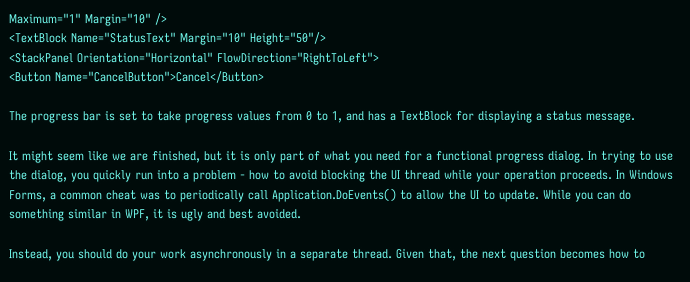Maximum="1" Margin="10" />
<TextBlock Name="StatusText" Margin="10" Height="50"/>
<StackPanel Orientation="Horizontal" FlowDirection="RightToLeft">
<Button Name="CancelButton">Cancel</Button>

The progress bar is set to take progress values from 0 to 1, and has a TextBlock for displaying a status message.

It might seem like we are finished, but it is only part of what you need for a functional progress dialog. In trying to use the dialog, you quickly run into a problem - how to avoid blocking the UI thread while your operation proceeds. In Windows Forms, a common cheat was to periodically call Application.DoEvents() to allow the UI to update. While you can do something similar in WPF, it is ugly and best avoided.

Instead, you should do your work asynchronously in a separate thread. Given that, the next question becomes how to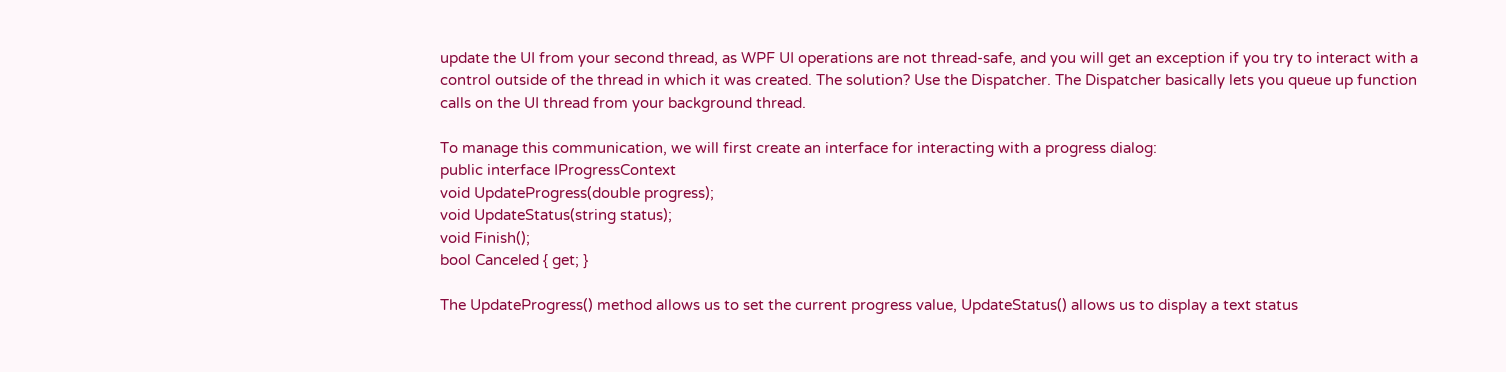update the UI from your second thread, as WPF UI operations are not thread-safe, and you will get an exception if you try to interact with a control outside of the thread in which it was created. The solution? Use the Dispatcher. The Dispatcher basically lets you queue up function calls on the UI thread from your background thread.

To manage this communication, we will first create an interface for interacting with a progress dialog:
public interface IProgressContext
void UpdateProgress(double progress);
void UpdateStatus(string status);
void Finish();
bool Canceled { get; }

The UpdateProgress() method allows us to set the current progress value, UpdateStatus() allows us to display a text status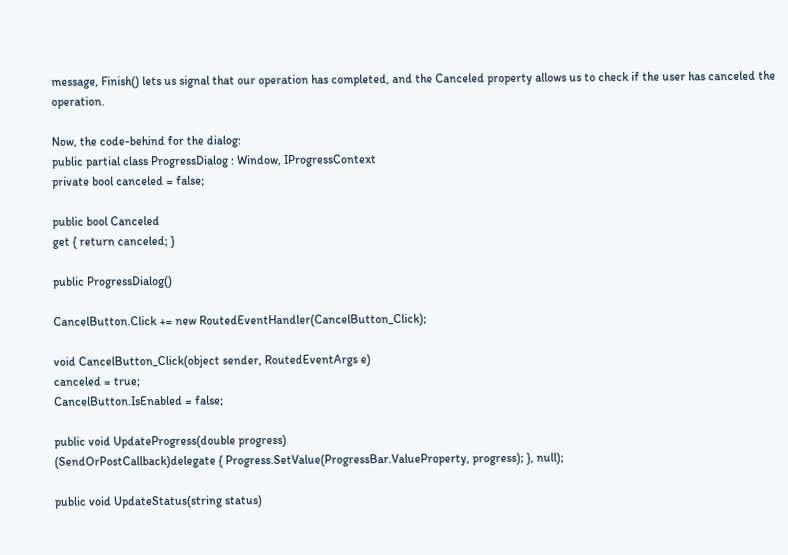message, Finish() lets us signal that our operation has completed, and the Canceled property allows us to check if the user has canceled the operation.

Now, the code-behind for the dialog:
public partial class ProgressDialog : Window, IProgressContext
private bool canceled = false;

public bool Canceled
get { return canceled; }

public ProgressDialog()

CancelButton.Click += new RoutedEventHandler(CancelButton_Click);

void CancelButton_Click(object sender, RoutedEventArgs e)
canceled = true;
CancelButton.IsEnabled = false;

public void UpdateProgress(double progress)
(SendOrPostCallback)delegate { Progress.SetValue(ProgressBar.ValueProperty, progress); }, null);

public void UpdateStatus(string status)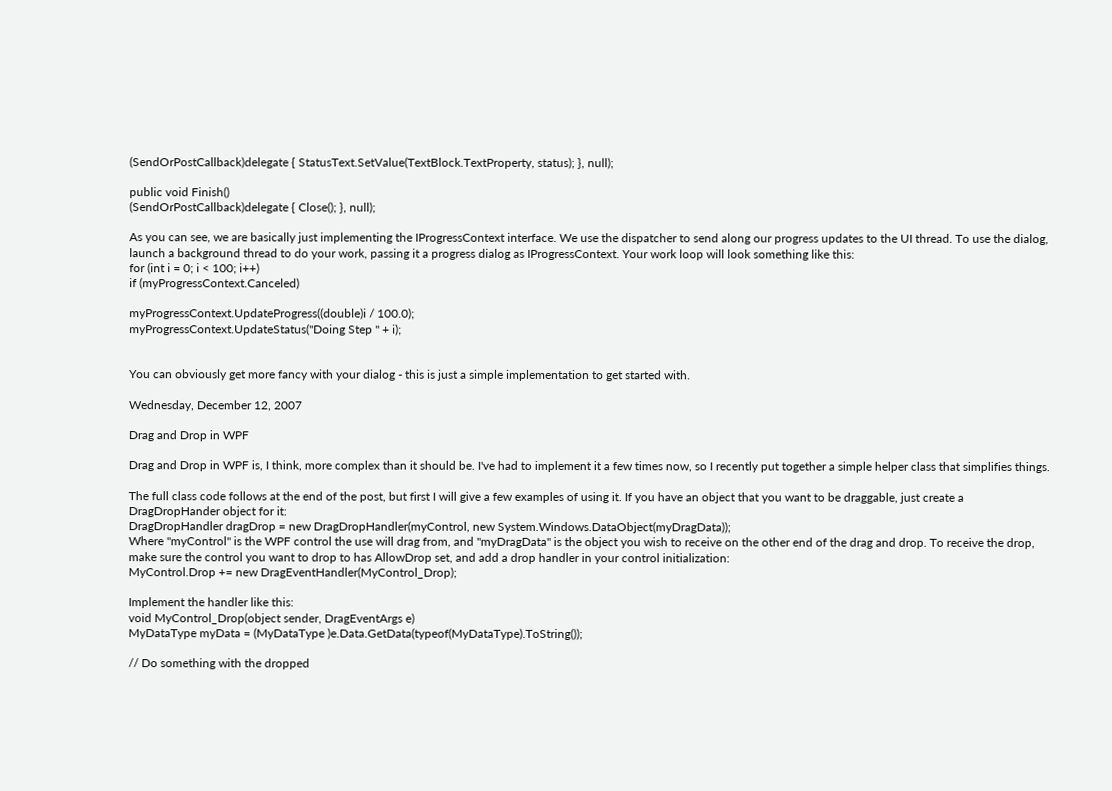(SendOrPostCallback)delegate { StatusText.SetValue(TextBlock.TextProperty, status); }, null);

public void Finish()
(SendOrPostCallback)delegate { Close(); }, null);

As you can see, we are basically just implementing the IProgressContext interface. We use the dispatcher to send along our progress updates to the UI thread. To use the dialog, launch a background thread to do your work, passing it a progress dialog as IProgressContext. Your work loop will look something like this:
for (int i = 0; i < 100; i++)
if (myProgressContext.Canceled)

myProgressContext.UpdateProgress((double)i / 100.0);
myProgressContext.UpdateStatus("Doing Step " + i);


You can obviously get more fancy with your dialog - this is just a simple implementation to get started with.

Wednesday, December 12, 2007

Drag and Drop in WPF

Drag and Drop in WPF is, I think, more complex than it should be. I've had to implement it a few times now, so I recently put together a simple helper class that simplifies things.

The full class code follows at the end of the post, but first I will give a few examples of using it. If you have an object that you want to be draggable, just create a DragDropHander object for it:
DragDropHandler dragDrop = new DragDropHandler(myControl, new System.Windows.DataObject(myDragData));
Where "myControl" is the WPF control the use will drag from, and "myDragData" is the object you wish to receive on the other end of the drag and drop. To receive the drop, make sure the control you want to drop to has AllowDrop set, and add a drop handler in your control initialization:
MyControl.Drop += new DragEventHandler(MyControl_Drop);

Implement the handler like this:
void MyControl_Drop(object sender, DragEventArgs e)
MyDataType myData = (MyDataType )e.Data.GetData(typeof(MyDataType).ToString());

// Do something with the dropped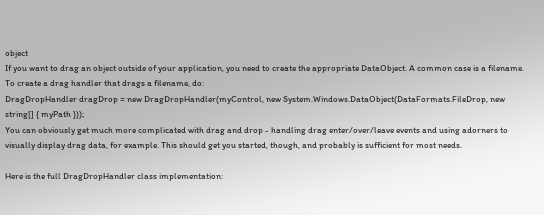object
If you want to drag an object outside of your application, you need to create the appropriate DataObject. A common case is a filename. To create a drag handler that drags a filename, do:
DragDropHandler dragDrop = new DragDropHandler(myControl, new System.Windows.DataObject(DataFormats.FileDrop, new string[] { myPath }));
You can obviously get much more complicated with drag and drop - handling drag enter/over/leave events and using adorners to visually display drag data, for example. This should get you started, though, and probably is sufficient for most needs.

Here is the full DragDropHandler class implementation: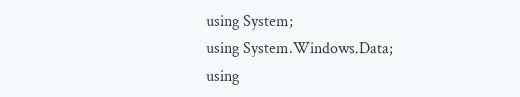using System;
using System.Windows.Data;
using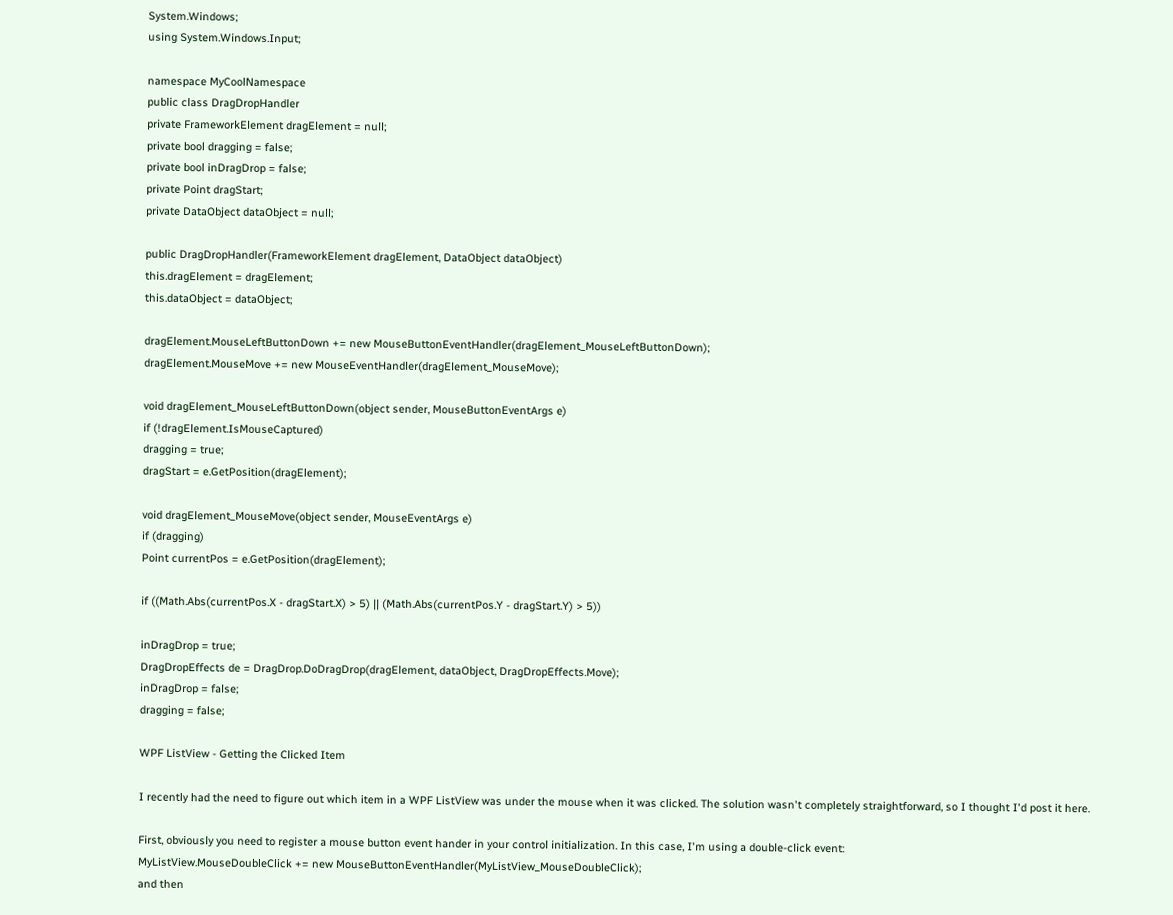System.Windows;
using System.Windows.Input;

namespace MyCoolNamespace
public class DragDropHandler
private FrameworkElement dragElement = null;
private bool dragging = false;
private bool inDragDrop = false;
private Point dragStart;
private DataObject dataObject = null;

public DragDropHandler(FrameworkElement dragElement, DataObject dataObject)
this.dragElement = dragElement;
this.dataObject = dataObject;

dragElement.MouseLeftButtonDown += new MouseButtonEventHandler(dragElement_MouseLeftButtonDown);
dragElement.MouseMove += new MouseEventHandler(dragElement_MouseMove);

void dragElement_MouseLeftButtonDown(object sender, MouseButtonEventArgs e)
if (!dragElement.IsMouseCaptured)
dragging = true;
dragStart = e.GetPosition(dragElement);

void dragElement_MouseMove(object sender, MouseEventArgs e)
if (dragging)
Point currentPos = e.GetPosition(dragElement);

if ((Math.Abs(currentPos.X - dragStart.X) > 5) || (Math.Abs(currentPos.Y - dragStart.Y) > 5))

inDragDrop = true;
DragDropEffects de = DragDrop.DoDragDrop(dragElement, dataObject, DragDropEffects.Move);
inDragDrop = false;
dragging = false;

WPF ListView - Getting the Clicked Item

I recently had the need to figure out which item in a WPF ListView was under the mouse when it was clicked. The solution wasn't completely straightforward, so I thought I'd post it here.

First, obviously you need to register a mouse button event hander in your control initialization. In this case, I'm using a double-click event:
MyListView.MouseDoubleClick += new MouseButtonEventHandler(MyListView_MouseDoubleClick);
and then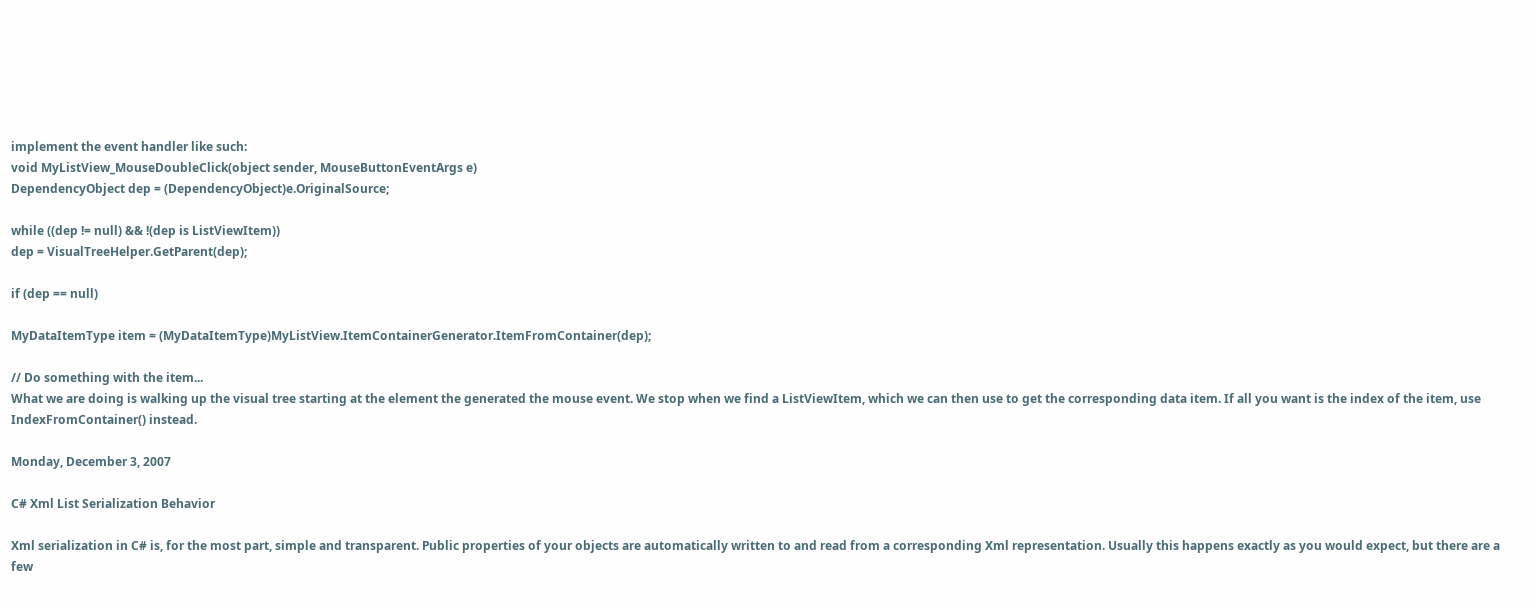implement the event handler like such:
void MyListView_MouseDoubleClick(object sender, MouseButtonEventArgs e)
DependencyObject dep = (DependencyObject)e.OriginalSource;

while ((dep != null) && !(dep is ListViewItem))
dep = VisualTreeHelper.GetParent(dep);

if (dep == null)

MyDataItemType item = (MyDataItemType)MyListView.ItemContainerGenerator.ItemFromContainer(dep);

// Do something with the item...
What we are doing is walking up the visual tree starting at the element the generated the mouse event. We stop when we find a ListViewItem, which we can then use to get the corresponding data item. If all you want is the index of the item, use IndexFromContainer() instead.

Monday, December 3, 2007

C# Xml List Serialization Behavior

Xml serialization in C# is, for the most part, simple and transparent. Public properties of your objects are automatically written to and read from a corresponding Xml representation. Usually this happens exactly as you would expect, but there are a few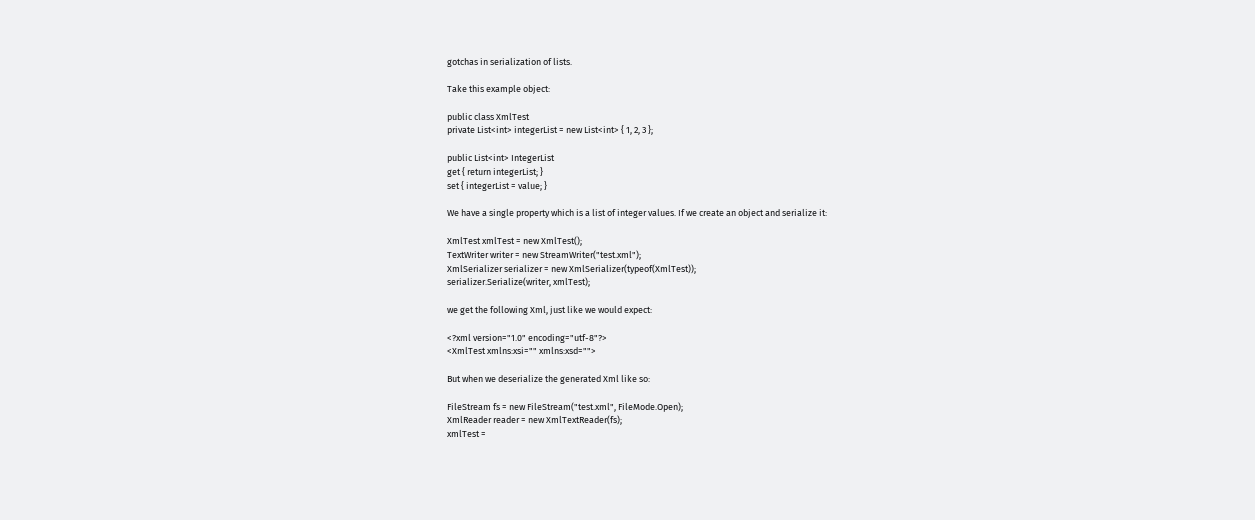gotchas in serialization of lists.

Take this example object:

public class XmlTest
private List<int> integerList = new List<int> { 1, 2, 3 };

public List<int> IntegerList
get { return integerList; }
set { integerList = value; }

We have a single property which is a list of integer values. If we create an object and serialize it:

XmlTest xmlTest = new XmlTest();
TextWriter writer = new StreamWriter("test.xml");
XmlSerializer serializer = new XmlSerializer(typeof(XmlTest));
serializer.Serialize(writer, xmlTest);

we get the following Xml, just like we would expect:

<?xml version="1.0" encoding="utf-8"?>
<XmlTest xmlns:xsi="" xmlns:xsd="">

But when we deserialize the generated Xml like so:

FileStream fs = new FileStream("test.xml", FileMode.Open);
XmlReader reader = new XmlTextReader(fs);
xmlTest =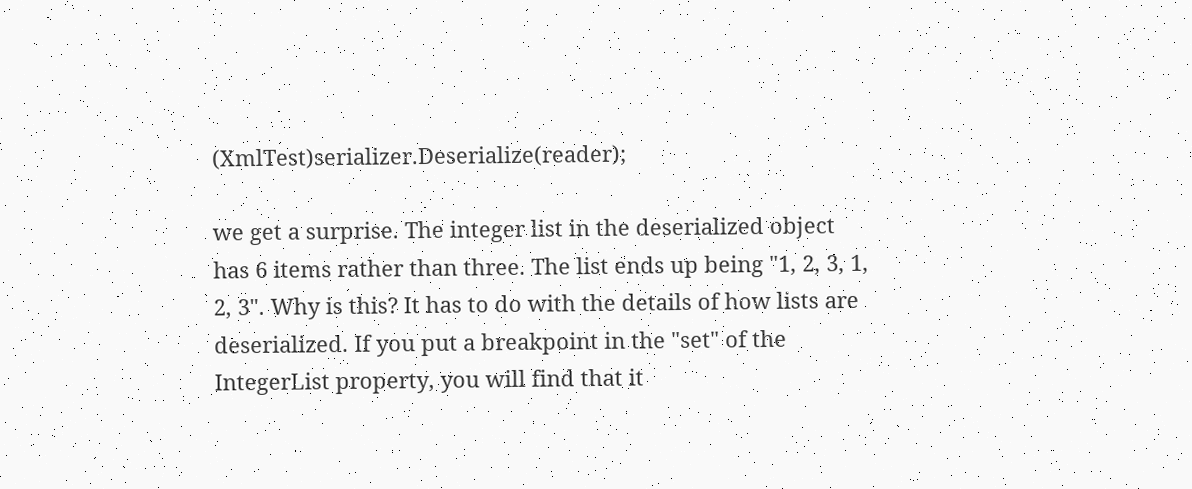(XmlTest)serializer.Deserialize(reader);

we get a surprise. The integer list in the deserialized object has 6 items rather than three. The list ends up being "1, 2, 3, 1, 2, 3". Why is this? It has to do with the details of how lists are deserialized. If you put a breakpoint in the "set" of the IntegerList property, you will find that it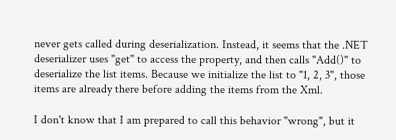never gets called during deserialization. Instead, it seems that the .NET deserializer uses "get" to access the property, and then calls "Add()" to deserialize the list items. Because we initialize the list to "1, 2, 3", those items are already there before adding the items from the Xml.

I don't know that I am prepared to call this behavior "wrong", but it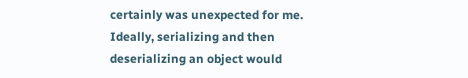certainly was unexpected for me. Ideally, serializing and then deserializing an object would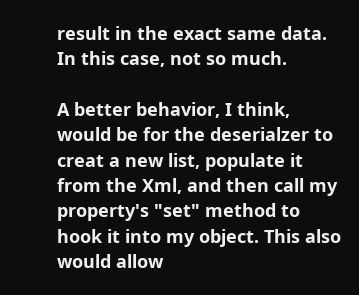result in the exact same data. In this case, not so much.

A better behavior, I think, would be for the deserialzer to creat a new list, populate it from the Xml, and then call my property's "set" method to hook it into my object. This also would allow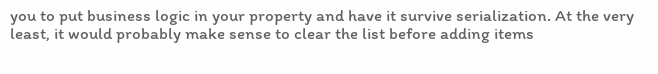you to put business logic in your property and have it survive serialization. At the very least, it would probably make sense to clear the list before adding items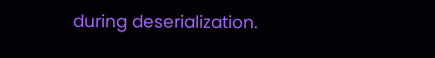during deserialization.